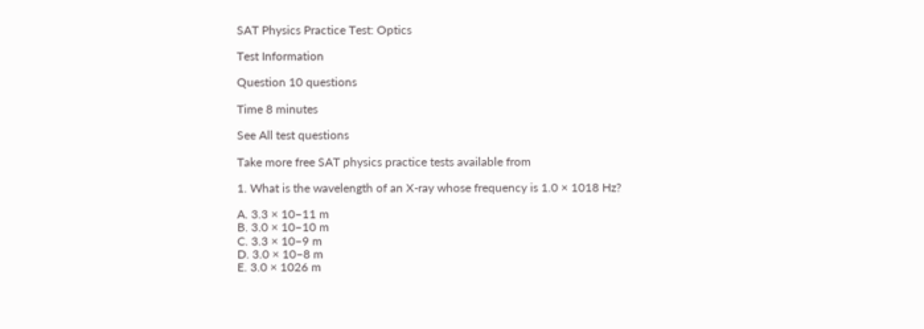SAT Physics Practice Test: Optics

Test Information

Question 10 questions

Time 8 minutes

See All test questions

Take more free SAT physics practice tests available from

1. What is the wavelength of an X-ray whose frequency is 1.0 × 1018 Hz?

A. 3.3 × 10–11 m
B. 3.0 × 10–10 m
C. 3.3 × 10–9 m
D. 3.0 × 10–8 m
E. 3.0 × 1026 m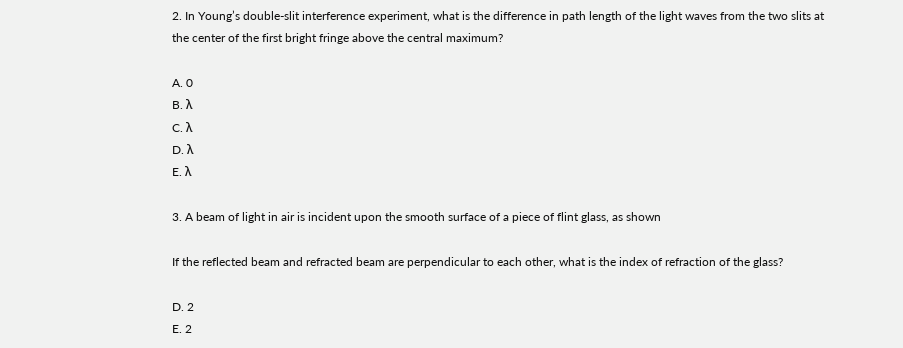2. In Young’s double-slit interference experiment, what is the difference in path length of the light waves from the two slits at the center of the first bright fringe above the central maximum?

A. 0
B. λ
C. λ
D. λ
E. λ

3. A beam of light in air is incident upon the smooth surface of a piece of flint glass, as shown

If the reflected beam and refracted beam are perpendicular to each other, what is the index of refraction of the glass?

D. 2
E. 2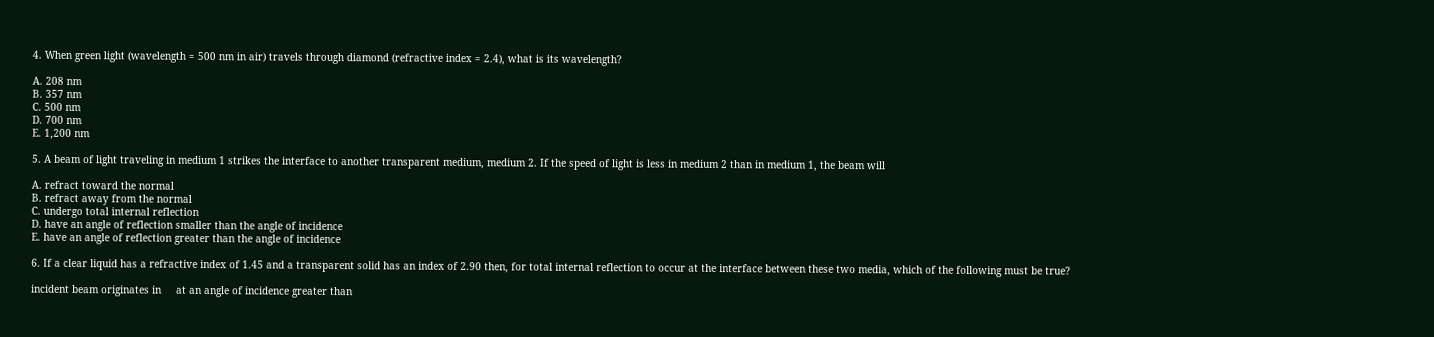4. When green light (wavelength = 500 nm in air) travels through diamond (refractive index = 2.4), what is its wavelength?

A. 208 nm
B. 357 nm
C. 500 nm
D. 700 nm
E. 1,200 nm

5. A beam of light traveling in medium 1 strikes the interface to another transparent medium, medium 2. If the speed of light is less in medium 2 than in medium 1, the beam will

A. refract toward the normal
B. refract away from the normal
C. undergo total internal reflection
D. have an angle of reflection smaller than the angle of incidence
E. have an angle of reflection greater than the angle of incidence

6. If a clear liquid has a refractive index of 1.45 and a transparent solid has an index of 2.90 then, for total internal reflection to occur at the interface between these two media, which of the following must be true?

incident beam originates in     at an angle of incidence greater than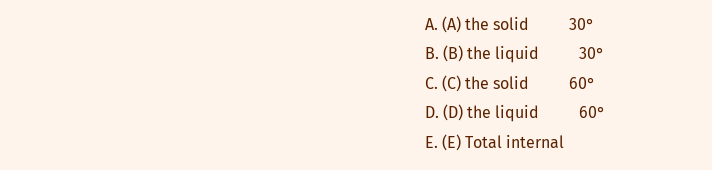A. (A) the solid          30°
B. (B) the liquid          30°
C. (C) the solid          60°
D. (D) the liquid          60°
E. (E) Total internal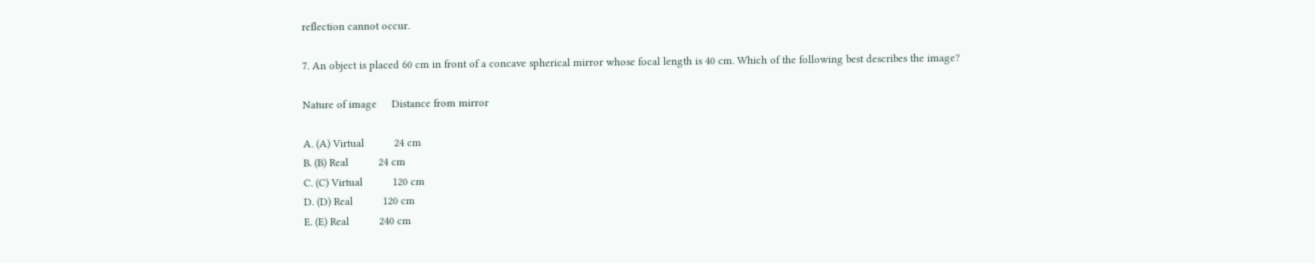reflection cannot occur.

7. An object is placed 60 cm in front of a concave spherical mirror whose focal length is 40 cm. Which of the following best describes the image?

Nature of image     Distance from mirror

A. (A) Virtual          24 cm
B. (B) Real          24 cm
C. (C) Virtual          120 cm
D. (D) Real          120 cm
E. (E) Real          240 cm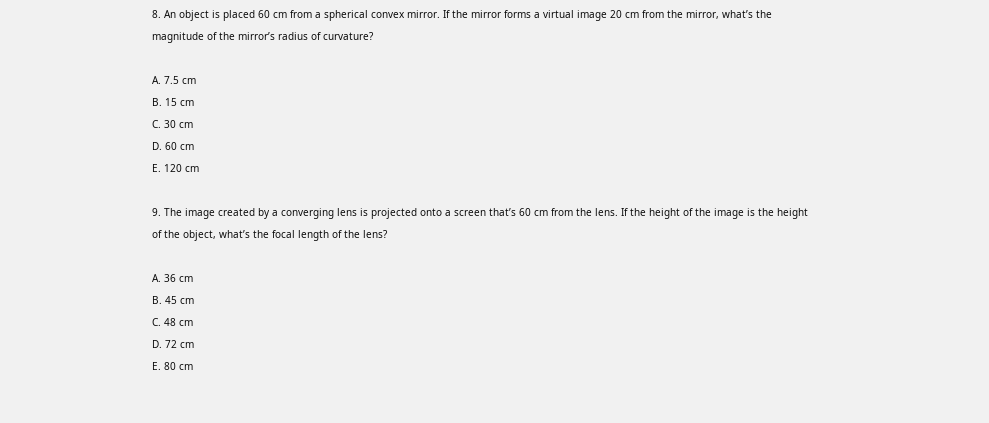8. An object is placed 60 cm from a spherical convex mirror. If the mirror forms a virtual image 20 cm from the mirror, what’s the magnitude of the mirror’s radius of curvature?

A. 7.5 cm
B. 15 cm
C. 30 cm
D. 60 cm
E. 120 cm

9. The image created by a converging lens is projected onto a screen that’s 60 cm from the lens. If the height of the image is the height of the object, what’s the focal length of the lens?

A. 36 cm
B. 45 cm
C. 48 cm
D. 72 cm
E. 80 cm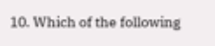10. Which of the following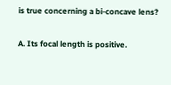is true concerning a bi-concave lens?

A. Its focal length is positive.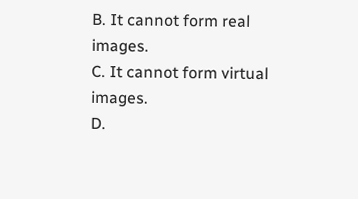B. It cannot form real images.
C. It cannot form virtual images.
D.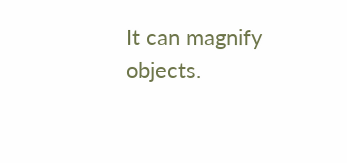It can magnify objects.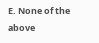E. None of the above